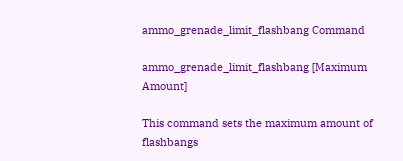ammo_grenade_limit_flashbang Command

ammo_grenade_limit_flashbang [Maximum Amount]

This command sets the maximum amount of flashbangs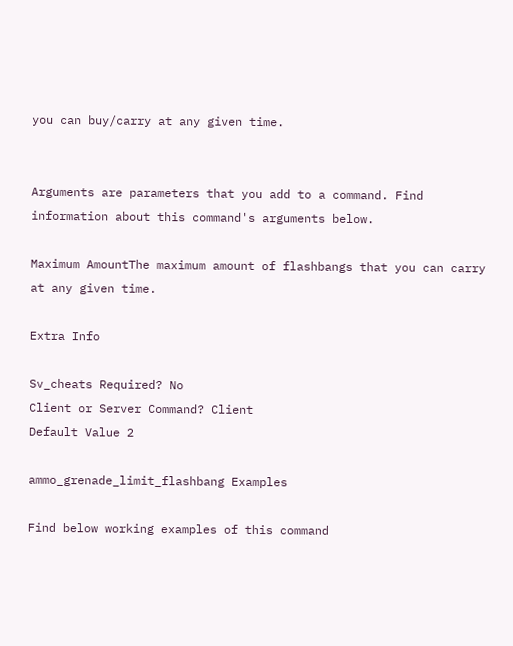you can buy/carry at any given time.


Arguments are parameters that you add to a command. Find information about this command's arguments below.

Maximum AmountThe maximum amount of flashbangs that you can carry at any given time.

Extra Info

Sv_cheats Required? No
Client or Server Command? Client
Default Value 2

ammo_grenade_limit_flashbang Examples

Find below working examples of this command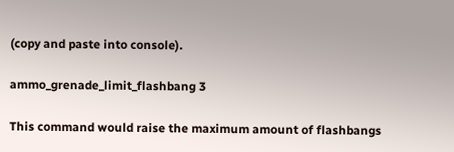(copy and paste into console).

ammo_grenade_limit_flashbang 3

This command would raise the maximum amount of flashbangs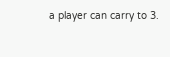a player can carry to 3.